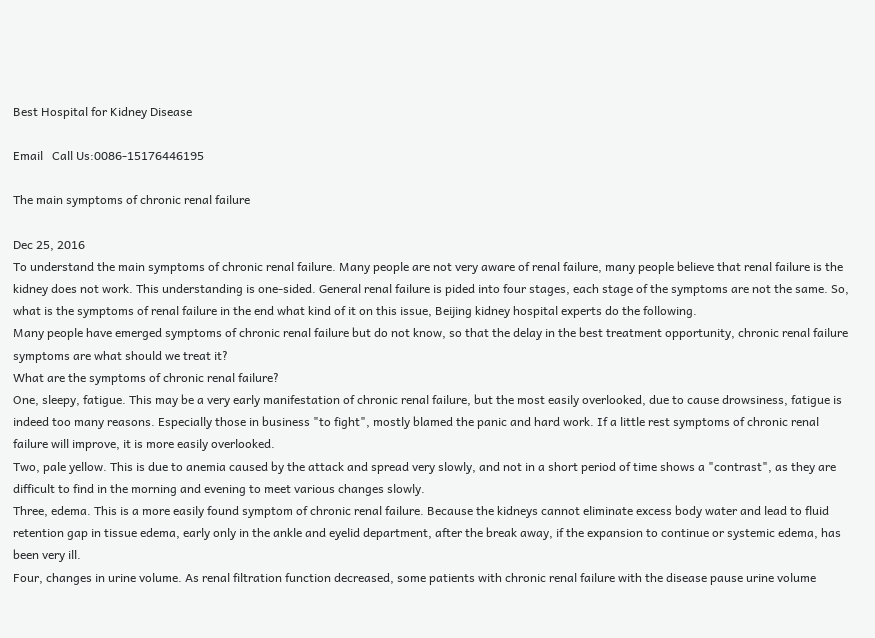Best Hospital for Kidney Disease

Email   Call Us:0086-15176446195

The main symptoms of chronic renal failure

Dec 25, 2016
To understand the main symptoms of chronic renal failure. Many people are not very aware of renal failure, many people believe that renal failure is the kidney does not work. This understanding is one-sided. General renal failure is pided into four stages, each stage of the symptoms are not the same. So, what is the symptoms of renal failure in the end what kind of it on this issue, Beijing kidney hospital experts do the following.
Many people have emerged symptoms of chronic renal failure but do not know, so that the delay in the best treatment opportunity, chronic renal failure symptoms are what should we treat it?
What are the symptoms of chronic renal failure?
One, sleepy, fatigue. This may be a very early manifestation of chronic renal failure, but the most easily overlooked, due to cause drowsiness, fatigue is indeed too many reasons. Especially those in business "to fight", mostly blamed the panic and hard work. If a little rest symptoms of chronic renal failure will improve, it is more easily overlooked.
Two, pale yellow. This is due to anemia caused by the attack and spread very slowly, and not in a short period of time shows a "contrast", as they are difficult to find in the morning and evening to meet various changes slowly.
Three, edema. This is a more easily found symptom of chronic renal failure. Because the kidneys cannot eliminate excess body water and lead to fluid retention gap in tissue edema, early only in the ankle and eyelid department, after the break away, if the expansion to continue or systemic edema, has been very ill.
Four, changes in urine volume. As renal filtration function decreased, some patients with chronic renal failure with the disease pause urine volume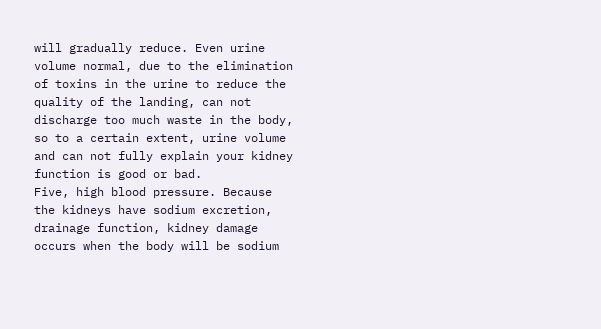will gradually reduce. Even urine volume normal, due to the elimination of toxins in the urine to reduce the quality of the landing, can not discharge too much waste in the body, so to a certain extent, urine volume and can not fully explain your kidney function is good or bad.
Five, high blood pressure. Because the kidneys have sodium excretion, drainage function, kidney damage occurs when the body will be sodium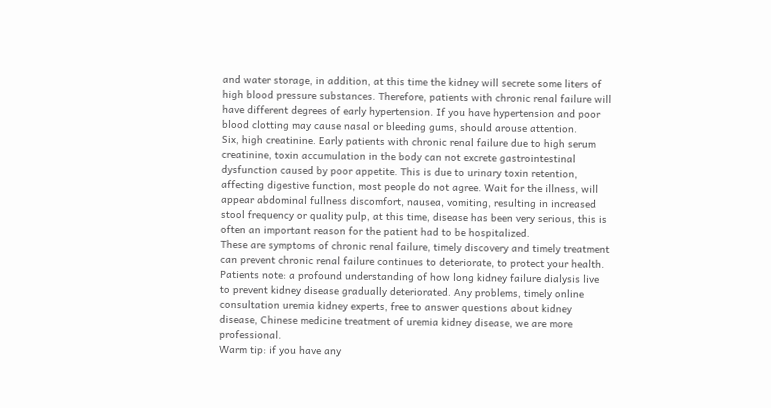and water storage, in addition, at this time the kidney will secrete some liters of high blood pressure substances. Therefore, patients with chronic renal failure will have different degrees of early hypertension. If you have hypertension and poor blood clotting may cause nasal or bleeding gums, should arouse attention.
Six, high creatinine. Early patients with chronic renal failure due to high serum creatinine, toxin accumulation in the body can not excrete gastrointestinal dysfunction caused by poor appetite. This is due to urinary toxin retention, affecting digestive function, most people do not agree. Wait for the illness, will appear abdominal fullness discomfort, nausea, vomiting, resulting in increased stool frequency or quality pulp, at this time, disease has been very serious, this is often an important reason for the patient had to be hospitalized.
These are symptoms of chronic renal failure, timely discovery and timely treatment can prevent chronic renal failure continues to deteriorate, to protect your health.
Patients note: a profound understanding of how long kidney failure dialysis live to prevent kidney disease gradually deteriorated. Any problems, timely online consultation uremia kidney experts, free to answer questions about kidney disease, Chinese medicine treatment of uremia kidney disease, we are more professional.
Warm tip: if you have any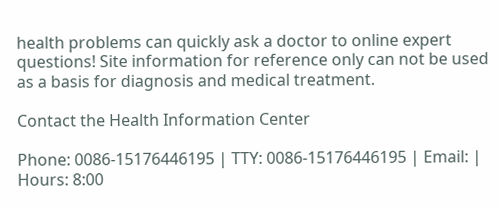health problems can quickly ask a doctor to online expert questions! Site information for reference only can not be used as a basis for diagnosis and medical treatment.

Contact the Health Information Center

Phone: 0086-15176446195 | TTY: 0086-15176446195 | Email: | Hours: 8:00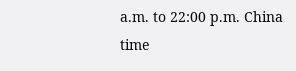a.m. to 22:00 p.m. China time